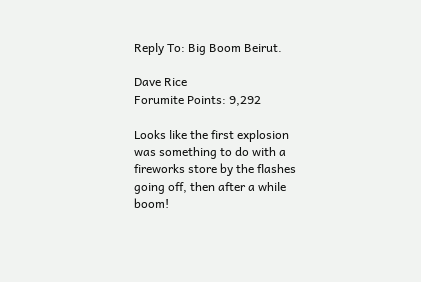Reply To: Big Boom Beirut.

Dave Rice
Forumite Points: 9,292

Looks like the first explosion was something to do with a fireworks store by the flashes going off, then after a while boom!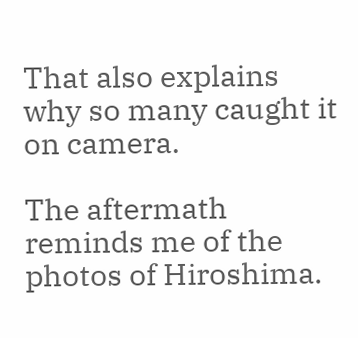That also explains why so many caught it on camera.

The aftermath reminds me of the photos of Hiroshima.